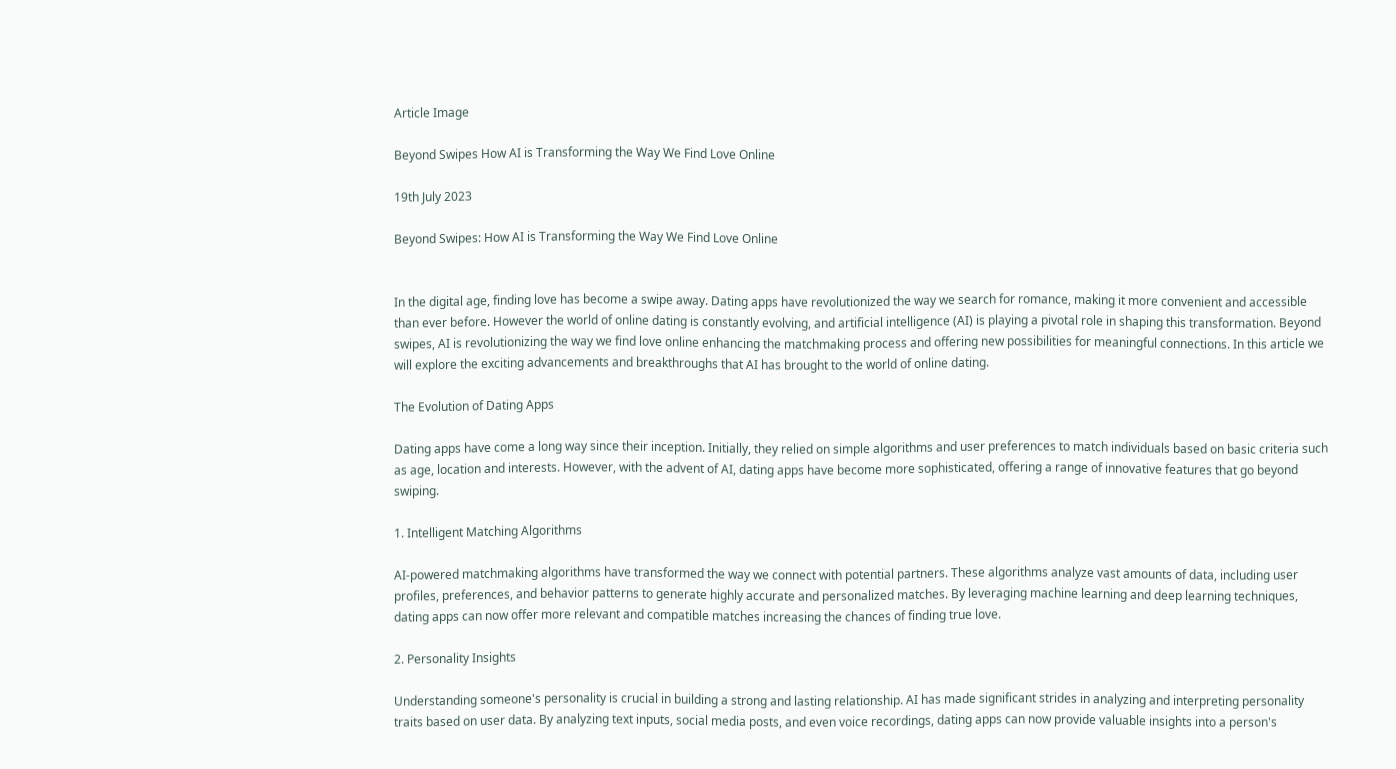Article Image

Beyond Swipes How AI is Transforming the Way We Find Love Online

19th July 2023

Beyond Swipes: How AI is Transforming the Way We Find Love Online


In the digital age, finding love has become a swipe away. Dating apps have revolutionized the way we search for romance, making it more convenient and accessible than ever before. However the world of online dating is constantly evolving, and artificial intelligence (AI) is playing a pivotal role in shaping this transformation. Beyond swipes, AI is revolutionizing the way we find love online enhancing the matchmaking process and offering new possibilities for meaningful connections. In this article we will explore the exciting advancements and breakthroughs that AI has brought to the world of online dating.

The Evolution of Dating Apps

Dating apps have come a long way since their inception. Initially, they relied on simple algorithms and user preferences to match individuals based on basic criteria such as age, location and interests. However, with the advent of AI, dating apps have become more sophisticated, offering a range of innovative features that go beyond swiping.

1. Intelligent Matching Algorithms

AI-powered matchmaking algorithms have transformed the way we connect with potential partners. These algorithms analyze vast amounts of data, including user profiles, preferences, and behavior patterns to generate highly accurate and personalized matches. By leveraging machine learning and deep learning techniques, dating apps can now offer more relevant and compatible matches increasing the chances of finding true love.

2. Personality Insights

Understanding someone's personality is crucial in building a strong and lasting relationship. AI has made significant strides in analyzing and interpreting personality traits based on user data. By analyzing text inputs, social media posts, and even voice recordings, dating apps can now provide valuable insights into a person's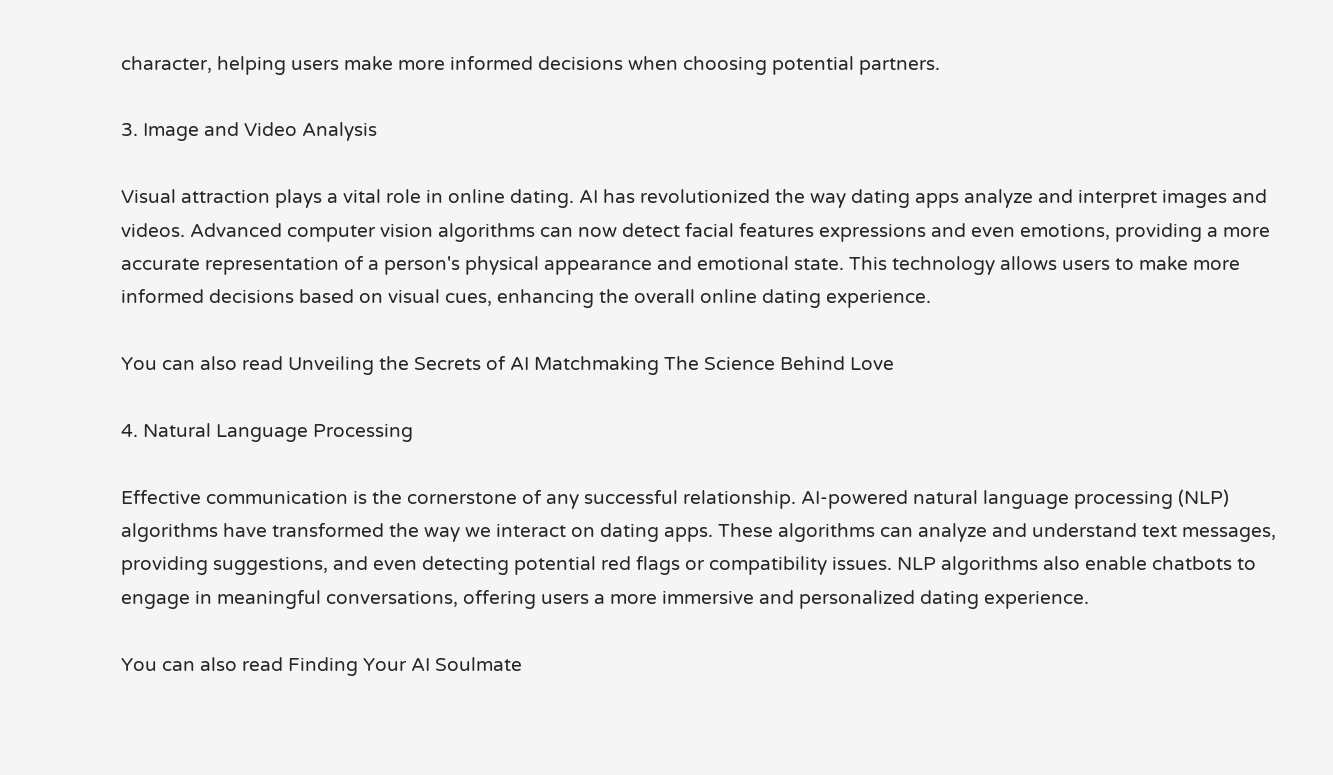character, helping users make more informed decisions when choosing potential partners.

3. Image and Video Analysis

Visual attraction plays a vital role in online dating. AI has revolutionized the way dating apps analyze and interpret images and videos. Advanced computer vision algorithms can now detect facial features expressions and even emotions, providing a more accurate representation of a person's physical appearance and emotional state. This technology allows users to make more informed decisions based on visual cues, enhancing the overall online dating experience.

You can also read Unveiling the Secrets of AI Matchmaking The Science Behind Love

4. Natural Language Processing

Effective communication is the cornerstone of any successful relationship. AI-powered natural language processing (NLP) algorithms have transformed the way we interact on dating apps. These algorithms can analyze and understand text messages, providing suggestions, and even detecting potential red flags or compatibility issues. NLP algorithms also enable chatbots to engage in meaningful conversations, offering users a more immersive and personalized dating experience.

You can also read Finding Your AI Soulmate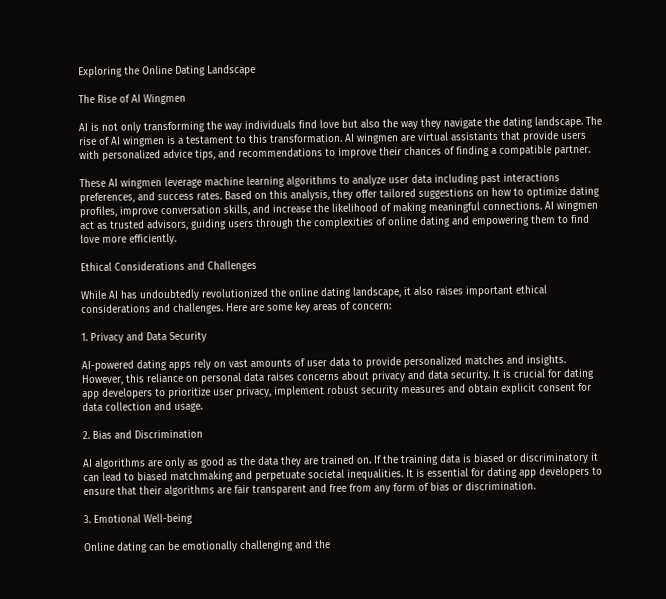Exploring the Online Dating Landscape

The Rise of AI Wingmen

AI is not only transforming the way individuals find love but also the way they navigate the dating landscape. The rise of AI wingmen is a testament to this transformation. AI wingmen are virtual assistants that provide users with personalized advice tips, and recommendations to improve their chances of finding a compatible partner.

These AI wingmen leverage machine learning algorithms to analyze user data including past interactions preferences, and success rates. Based on this analysis, they offer tailored suggestions on how to optimize dating profiles, improve conversation skills, and increase the likelihood of making meaningful connections. AI wingmen act as trusted advisors, guiding users through the complexities of online dating and empowering them to find love more efficiently.

Ethical Considerations and Challenges

While AI has undoubtedly revolutionized the online dating landscape, it also raises important ethical considerations and challenges. Here are some key areas of concern:

1. Privacy and Data Security

AI-powered dating apps rely on vast amounts of user data to provide personalized matches and insights. However, this reliance on personal data raises concerns about privacy and data security. It is crucial for dating app developers to prioritize user privacy, implement robust security measures and obtain explicit consent for data collection and usage.

2. Bias and Discrimination

AI algorithms are only as good as the data they are trained on. If the training data is biased or discriminatory it can lead to biased matchmaking and perpetuate societal inequalities. It is essential for dating app developers to ensure that their algorithms are fair transparent and free from any form of bias or discrimination.

3. Emotional Well-being

Online dating can be emotionally challenging and the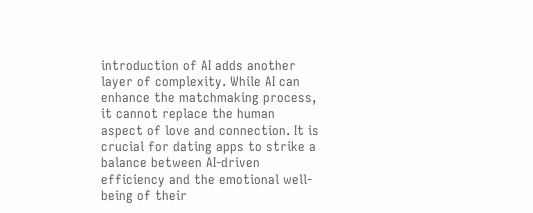introduction of AI adds another layer of complexity. While AI can enhance the matchmaking process, it cannot replace the human aspect of love and connection. It is crucial for dating apps to strike a balance between AI-driven efficiency and the emotional well-being of their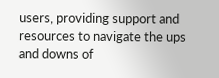users, providing support and resources to navigate the ups and downs of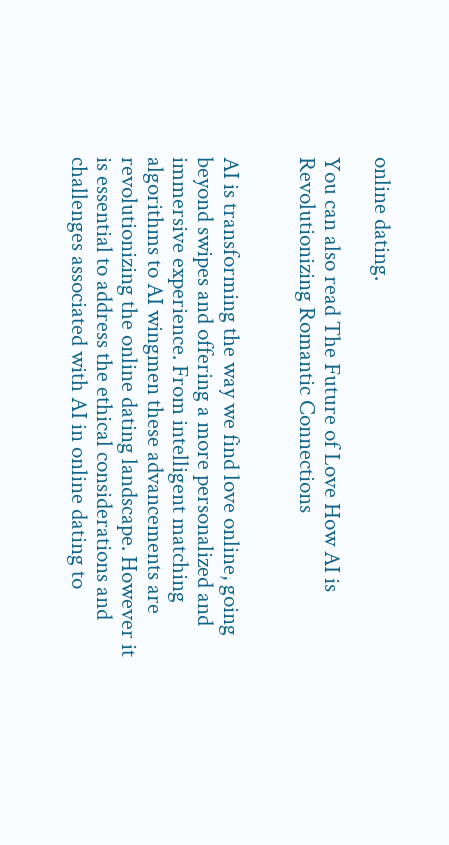online dating.

You can also read The Future of Love How AI is Revolutionizing Romantic Connections


AI is transforming the way we find love online, going beyond swipes and offering a more personalized and immersive experience. From intelligent matching algorithms to AI wingmen these advancements are revolutionizing the online dating landscape. However it is essential to address the ethical considerations and challenges associated with AI in online dating to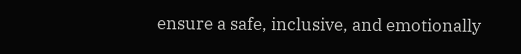ensure a safe, inclusive, and emotionally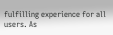fulfilling experience for all users. As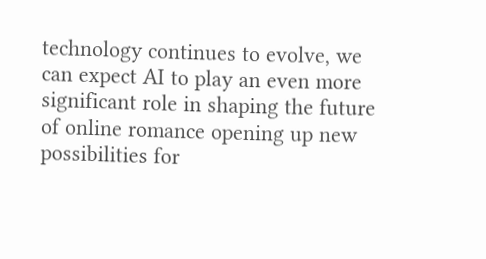technology continues to evolve, we can expect AI to play an even more significant role in shaping the future of online romance opening up new possibilities for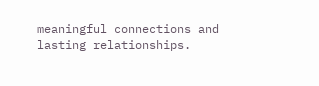meaningful connections and lasting relationships.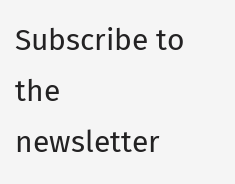Subscribe to the newsletter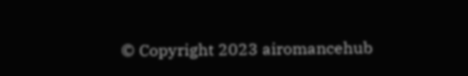© Copyright 2023 airomancehub